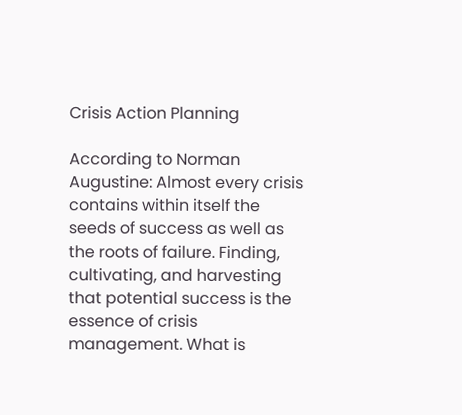Crisis Action Planning

According to Norman Augustine: Almost every crisis contains within itself the seeds of success as well as the roots of failure. Finding, cultivating, and harvesting that potential success is the essence of crisis management. What is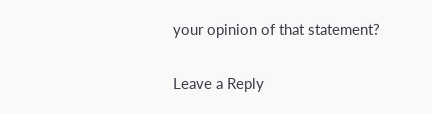your opinion of that statement?

Leave a Reply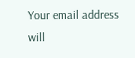Your email address will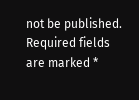not be published. Required fields are marked *